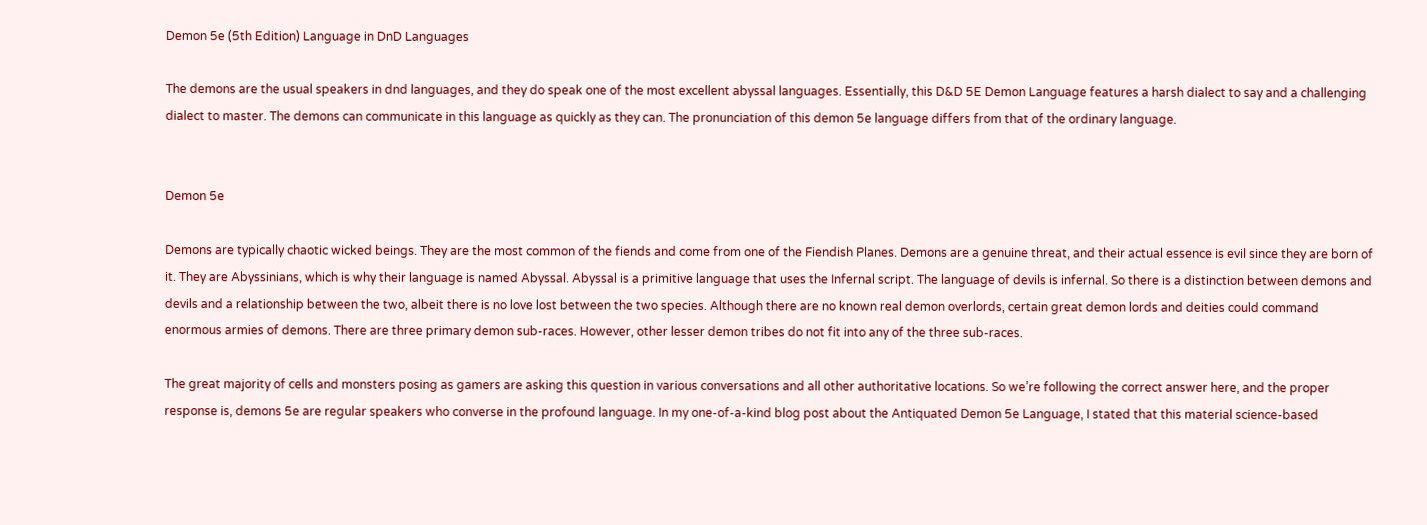Demon 5e (5th Edition) Language in DnD Languages

The demons are the usual speakers in dnd languages, and they do speak one of the most excellent abyssal languages. Essentially, this D&D 5E Demon Language features a harsh dialect to say and a challenging dialect to master. The demons can communicate in this language as quickly as they can. The pronunciation of this demon 5e language differs from that of the ordinary language.


Demon 5e

Demons are typically chaotic wicked beings. They are the most common of the fiends and come from one of the Fiendish Planes. Demons are a genuine threat, and their actual essence is evil since they are born of it. They are Abyssinians, which is why their language is named Abyssal. Abyssal is a primitive language that uses the Infernal script. The language of devils is infernal. So there is a distinction between demons and devils and a relationship between the two, albeit there is no love lost between the two species. Although there are no known real demon overlords, certain great demon lords and deities could command enormous armies of demons. There are three primary demon sub-races. However, other lesser demon tribes do not fit into any of the three sub-races.

The great majority of cells and monsters posing as gamers are asking this question in various conversations and all other authoritative locations. So we’re following the correct answer here, and the proper response is, demons 5e are regular speakers who converse in the profound language. In my one-of-a-kind blog post about the Antiquated Demon 5e Language, I stated that this material science-based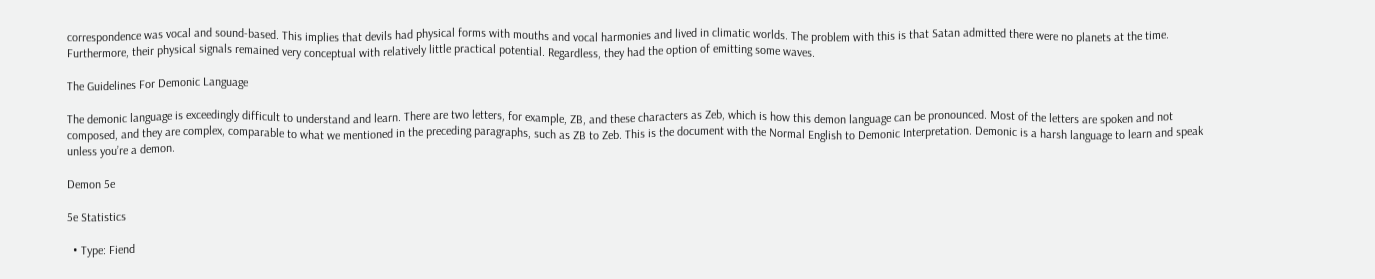correspondence was vocal and sound-based. This implies that devils had physical forms with mouths and vocal harmonies and lived in climatic worlds. The problem with this is that Satan admitted there were no planets at the time. Furthermore, their physical signals remained very conceptual with relatively little practical potential. Regardless, they had the option of emitting some waves.

The Guidelines For Demonic Language

The demonic language is exceedingly difficult to understand and learn. There are two letters, for example, ZB, and these characters as Zeb, which is how this demon language can be pronounced. Most of the letters are spoken and not composed, and they are complex, comparable to what we mentioned in the preceding paragraphs, such as ZB to Zeb. This is the document with the Normal English to Demonic Interpretation. Demonic is a harsh language to learn and speak unless you’re a demon.

Demon 5e

5e Statistics

  • Type: Fiend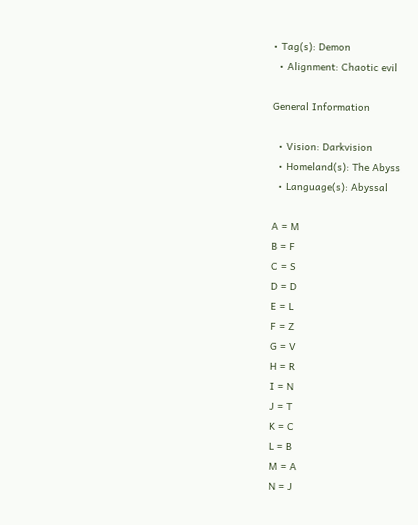• Tag(s): Demon
  • Alignment: Chaotic evil

General Information

  • Vision: Darkvision
  • Homeland(s): The Abyss
  • Language(s): Abyssal

A = M
B = F
C = S
D = D
E = L
F = Z
G = V
H = R
I = N
J = T
K = C
L = B
M = A
N = J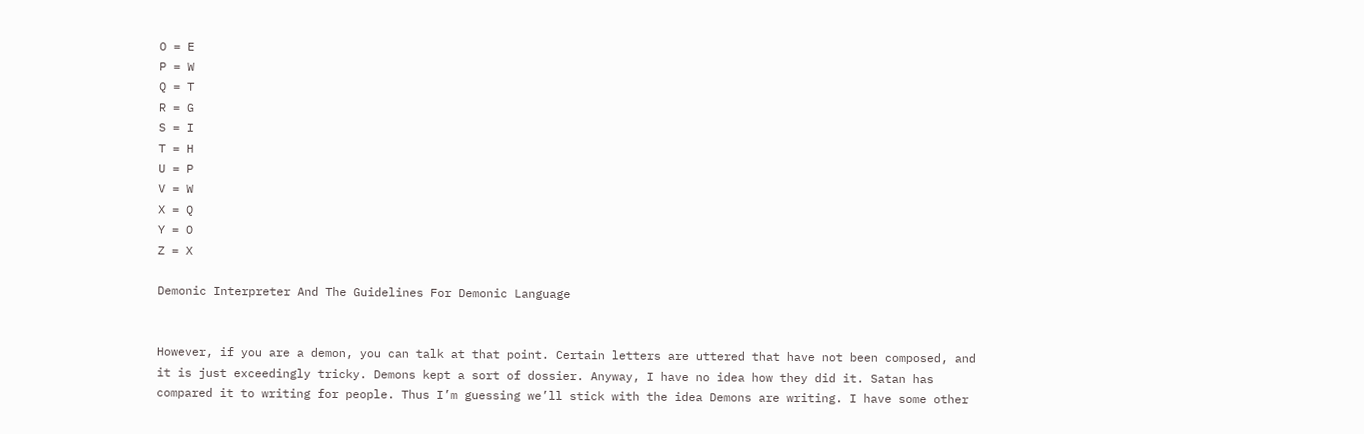O = E
P = W
Q = T
R = G
S = I
T = H
U = P
V = W
X = Q
Y = O
Z = X

Demonic Interpreter And The Guidelines For Demonic Language


However, if you are a demon, you can talk at that point. Certain letters are uttered that have not been composed, and it is just exceedingly tricky. Demons kept a sort of dossier. Anyway, I have no idea how they did it. Satan has compared it to writing for people. Thus I’m guessing we’ll stick with the idea Demons are writing. I have some other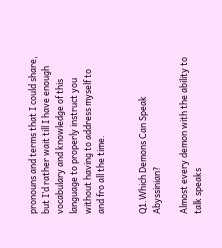pronouns and terms that I could share, but I’d rather wait till I have enough vocabulary and knowledge of this language to properly instruct you without having to address myself to and fro all the time.


Q1.Which Demons Can Speak Abyssinian?

Almost every demon with the ability to talk speaks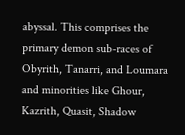abyssal. This comprises the primary demon sub-races of Obyrith, Tanarri, and Loumara and minorities like Ghour, Kazrith, Quasit, Shadow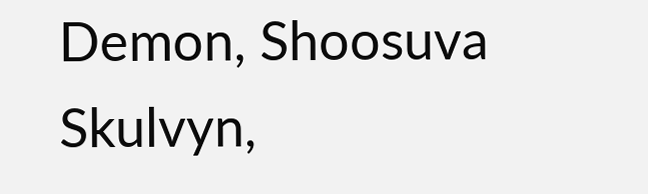Demon, Shoosuva Skulvyn,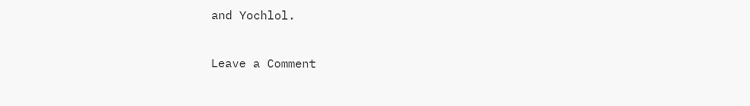and Yochlol.

Leave a Comment